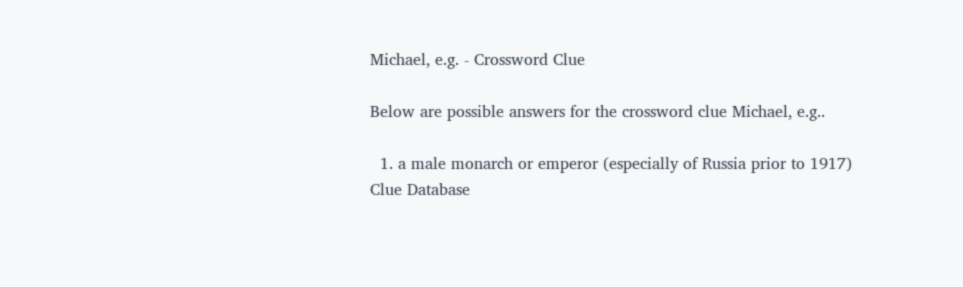Michael, e.g. - Crossword Clue

Below are possible answers for the crossword clue Michael, e.g..

  1. a male monarch or emperor (especially of Russia prior to 1917)
Clue Database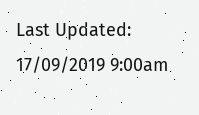Last Updated: 17/09/2019 9:00am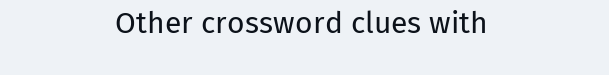Other crossword clues with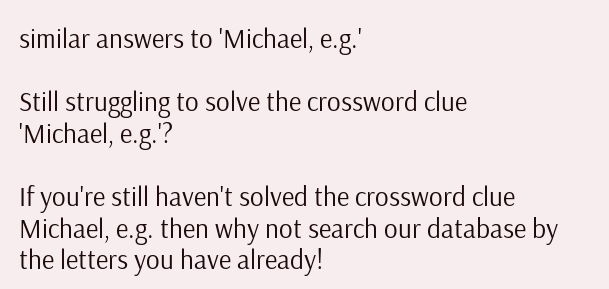similar answers to 'Michael, e.g.'

Still struggling to solve the crossword clue 'Michael, e.g.'?

If you're still haven't solved the crossword clue Michael, e.g. then why not search our database by the letters you have already!